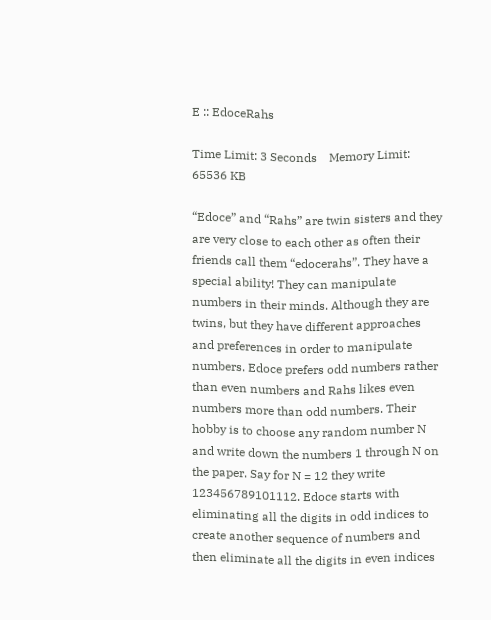E :: EdoceRahs

Time Limit: 3 Seconds    Memory Limit: 65536 KB

“Edoce” and “Rahs” are twin sisters and they are very close to each other as often their friends call them “edocerahs”. They have a special ability! They can manipulate numbers in their minds. Although they are twins, but they have different approaches and preferences in order to manipulate numbers. Edoce prefers odd numbers rather than even numbers and Rahs likes even numbers more than odd numbers. Their hobby is to choose any random number N and write down the numbers 1 through N on the paper. Say for N = 12 they write 123456789101112. Edoce starts with eliminating all the digits in odd indices to create another sequence of numbers and then eliminate all the digits in even indices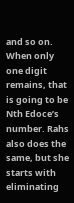and so on. When only one digit remains, that is going to be Nth Edoce’s number. Rahs also does the same, but she starts with eliminating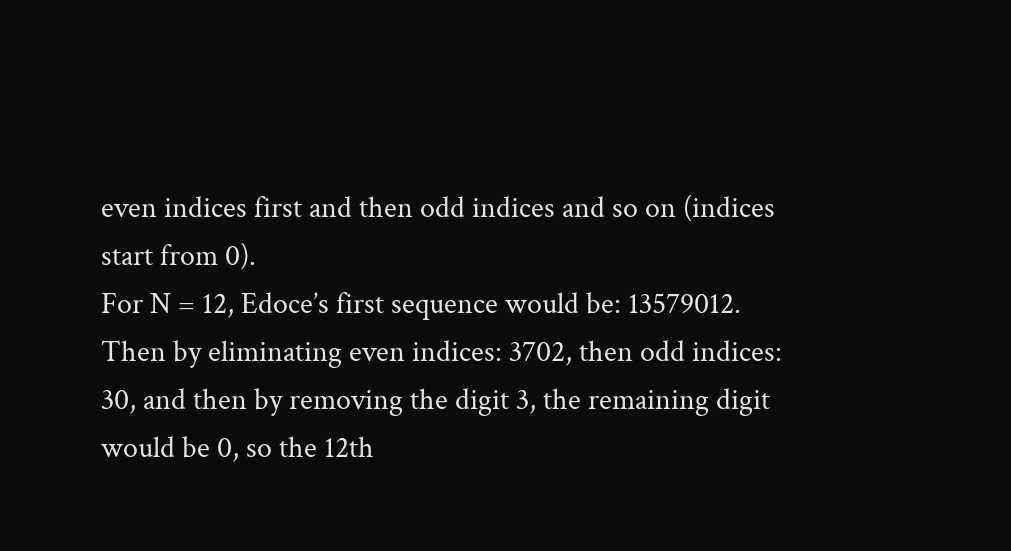even indices first and then odd indices and so on (indices start from 0).
For N = 12, Edoce’s first sequence would be: 13579012. Then by eliminating even indices: 3702, then odd indices: 30, and then by removing the digit 3, the remaining digit would be 0, so the 12th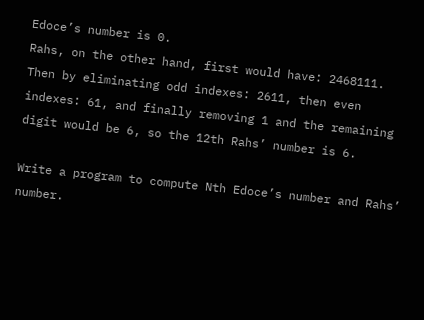Edoce’s number is 0.
Rahs, on the other hand, first would have: 2468111. Then by eliminating odd indexes: 2611, then even indexes: 61, and finally removing 1 and the remaining digit would be 6, so the 12th Rahs’ number is 6.

Write a program to compute Nth Edoce’s number and Rahs’ number.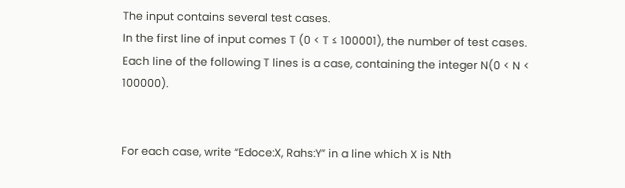The input contains several test cases.
In the first line of input comes T (0 < T ≤ 100001), the number of test cases.
Each line of the following T lines is a case, containing the integer N(0 < N < 100000).


For each case, write “Edoce:X, Rahs:Y” in a line which X is Nth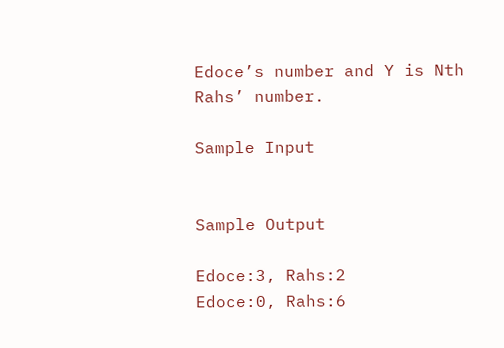Edoce’s number and Y is Nth Rahs’ number.

Sample Input


Sample Output

Edoce:3, Rahs:2
Edoce:0, Rahs:6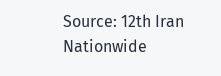Source: 12th Iran Nationwide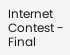Internet Contest - Final